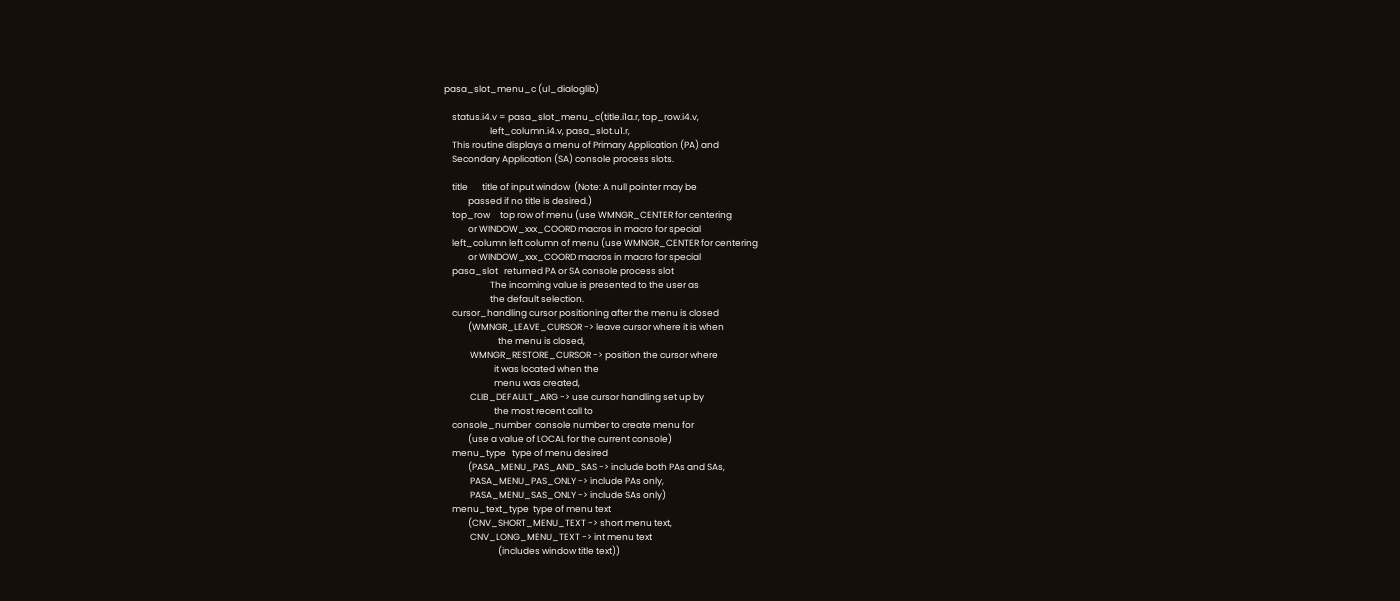pasa_slot_menu_c (ul_dialoglib)

    status.i4.v = pasa_slot_menu_c(title.i1a.r, top_row.i4.v,
                       left_column.i4.v, pasa_slot.u1.r,
    This routine displays a menu of Primary Application (PA) and
    Secondary Application (SA) console process slots.

    title       title of input window  (Note: A null pointer may be
            passed if no title is desired.)
    top_row     top row of menu (use WMNGR_CENTER for centering
            or WINDOW_xxx_COORD macros in macro for special
    left_column left column of menu (use WMNGR_CENTER for centering
            or WINDOW_xxx_COORD macros in macro for special
    pasa_slot   returned PA or SA console process slot
                       The incoming value is presented to the user as
                       the default selection.
    cursor_handling cursor positioning after the menu is closed
            (WMNGR_LEAVE_CURSOR -> leave cursor where it is when
                           the menu is closed,
             WMNGR_RESTORE_CURSOR -> position the cursor where
                         it was located when the
                         menu was created,
             CLIB_DEFAULT_ARG -> use cursor handling set up by
                         the most recent call to
    console_number  console number to create menu for
            (use a value of LOCAL for the current console)
    menu_type   type of menu desired
            (PASA_MENU_PAS_AND_SAS -> include both PAs and SAs,
             PASA_MENU_PAS_ONLY -> include PAs only,
             PASA_MENU_SAS_ONLY -> include SAs only)
    menu_text_type  type of menu text
            (CNV_SHORT_MENU_TEXT -> short menu text,
             CNV_LONG_MENU_TEXT -> int menu text
                           (includes window title text))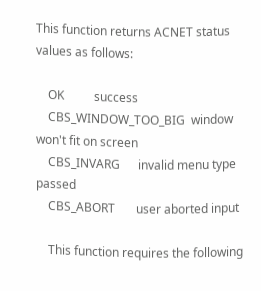This function returns ACNET status values as follows:

    OK          success
    CBS_WINDOW_TOO_BIG  window won't fit on screen
    CBS_INVARG      invalid menu type passed
    CBS_ABORT       user aborted input

    This function requires the following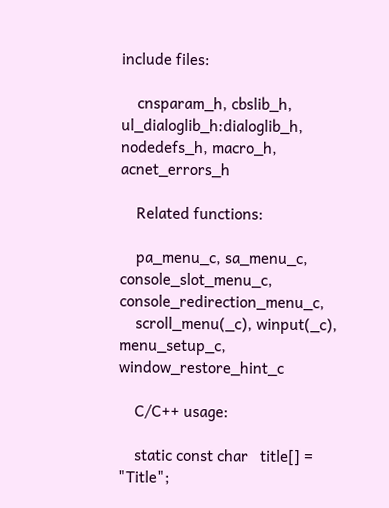include files:

    cnsparam_h, cbslib_h, ul_dialoglib_h:dialoglib_h, nodedefs_h, macro_h, acnet_errors_h

    Related functions:

    pa_menu_c, sa_menu_c, console_slot_menu_c, console_redirection_menu_c,
    scroll_menu(_c), winput(_c), menu_setup_c, window_restore_hint_c

    C/C++ usage:

    static const char   title[] = "Title";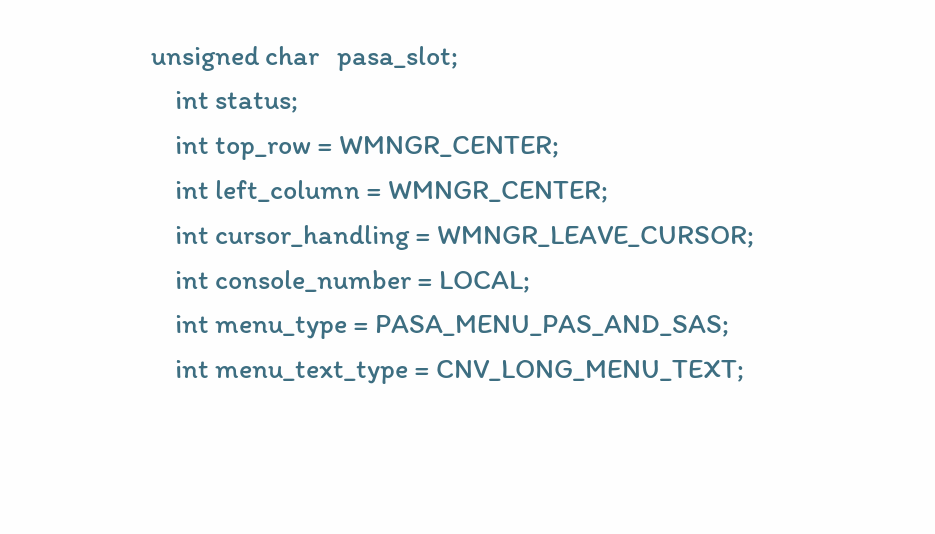unsigned char   pasa_slot;
    int status;
    int top_row = WMNGR_CENTER;
    int left_column = WMNGR_CENTER;
    int cursor_handling = WMNGR_LEAVE_CURSOR;
    int console_number = LOCAL;
    int menu_type = PASA_MENU_PAS_AND_SAS;
    int menu_text_type = CNV_LONG_MENU_TEXT;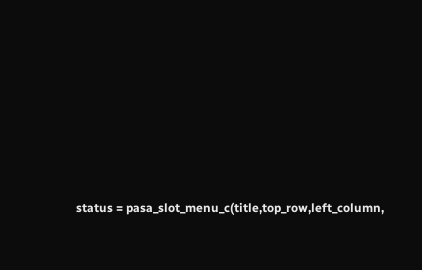status = pasa_slot_menu_c(title,top_row,left_column,